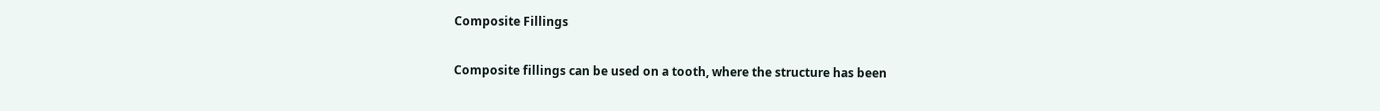Composite Fillings

Composite fillings can be used on a tooth, where the structure has been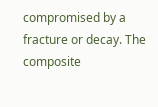compromised by a fracture or decay. The composite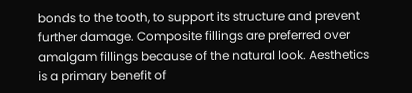bonds to the tooth, to support its structure and prevent further damage. Composite fillings are preferred over amalgam fillings because of the natural look. Aesthetics is a primary benefit of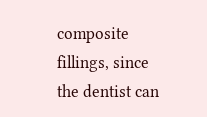composite fillings, since the dentist can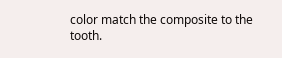color match the composite to the tooth.